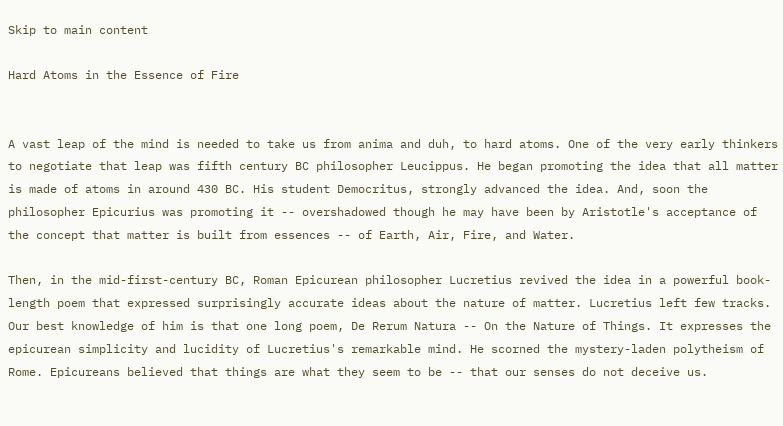Skip to main content

Hard Atoms in the Essence of Fire


A vast leap of the mind is needed to take us from anima and duh, to hard atoms. One of the very early thinkers to negotiate that leap was fifth century BC philosopher Leucippus. He began promoting the idea that all matter is made of atoms in around 430 BC. His student Democritus, strongly advanced the idea. And, soon the philosopher Epicurius was promoting it -- overshadowed though he may have been by Aristotle's acceptance of the concept that matter is built from essences -- of Earth, Air, Fire, and Water.

Then, in the mid-first-century BC, Roman Epicurean philosopher Lucretius revived the idea in a powerful book-length poem that expressed surprisingly accurate ideas about the nature of matter. Lucretius left few tracks. Our best knowledge of him is that one long poem, De Rerum Natura -- On the Nature of Things. It expresses the epicurean simplicity and lucidity of Lucretius's remarkable mind. He scorned the mystery-laden polytheism of Rome. Epicureans believed that things are what they seem to be -- that our senses do not deceive us.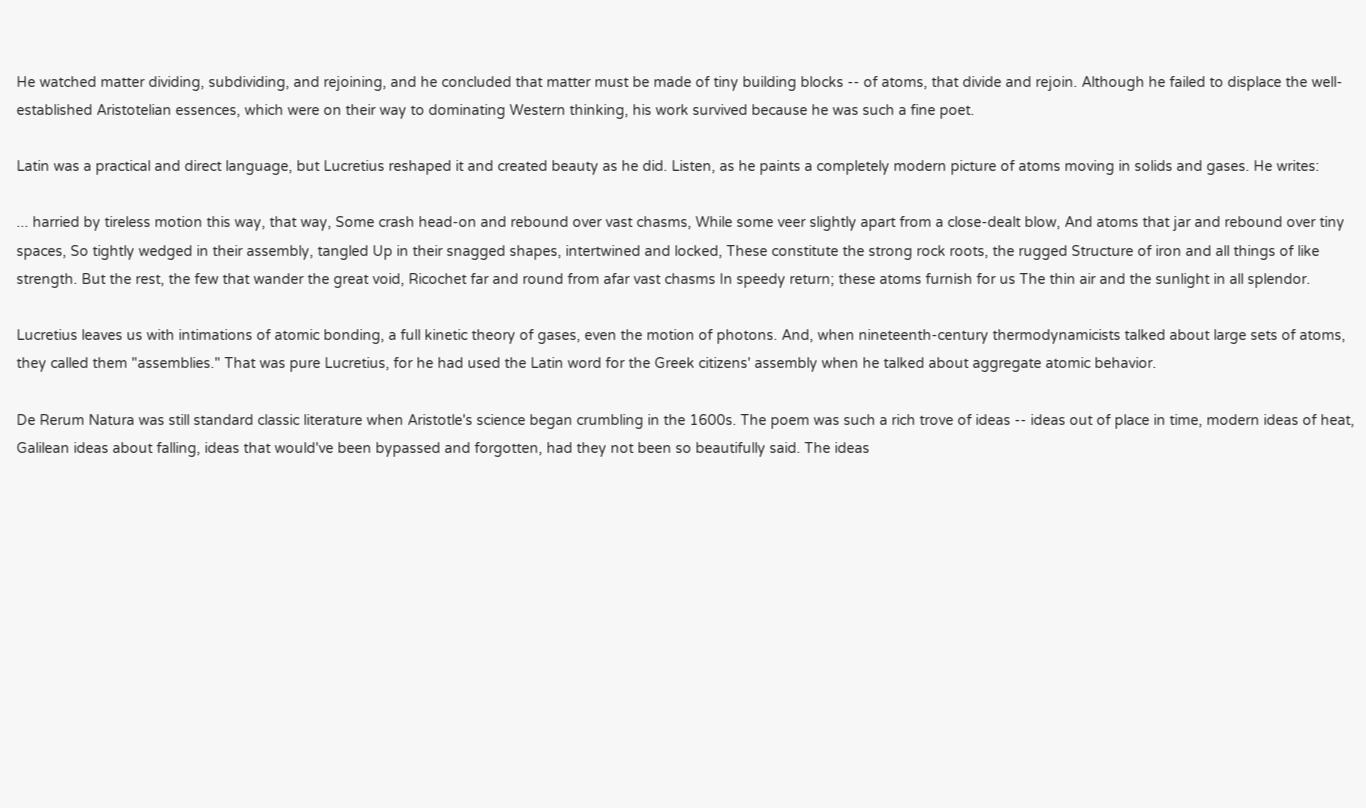He watched matter dividing, subdividing, and rejoining, and he concluded that matter must be made of tiny building blocks -- of atoms, that divide and rejoin. Although he failed to displace the well-established Aristotelian essences, which were on their way to dominating Western thinking, his work survived because he was such a fine poet.

Latin was a practical and direct language, but Lucretius reshaped it and created beauty as he did. Listen, as he paints a completely modern picture of atoms moving in solids and gases. He writes:

... harried by tireless motion this way, that way, Some crash head-on and rebound over vast chasms, While some veer slightly apart from a close-dealt blow, And atoms that jar and rebound over tiny spaces, So tightly wedged in their assembly, tangled Up in their snagged shapes, intertwined and locked, These constitute the strong rock roots, the rugged Structure of iron and all things of like strength. But the rest, the few that wander the great void, Ricochet far and round from afar vast chasms In speedy return; these atoms furnish for us The thin air and the sunlight in all splendor.

Lucretius leaves us with intimations of atomic bonding, a full kinetic theory of gases, even the motion of photons. And, when nineteenth-century thermodynamicists talked about large sets of atoms, they called them "assemblies." That was pure Lucretius, for he had used the Latin word for the Greek citizens' assembly when he talked about aggregate atomic behavior.

De Rerum Natura was still standard classic literature when Aristotle's science began crumbling in the 1600s. The poem was such a rich trove of ideas -- ideas out of place in time, modern ideas of heat, Galilean ideas about falling, ideas that would've been bypassed and forgotten, had they not been so beautifully said. The ideas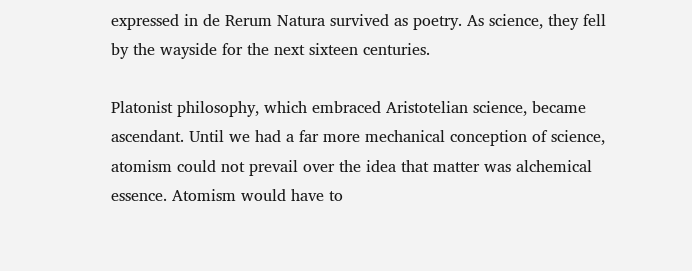expressed in de Rerum Natura survived as poetry. As science, they fell by the wayside for the next sixteen centuries.

Platonist philosophy, which embraced Aristotelian science, became ascendant. Until we had a far more mechanical conception of science, atomism could not prevail over the idea that matter was alchemical essence. Atomism would have to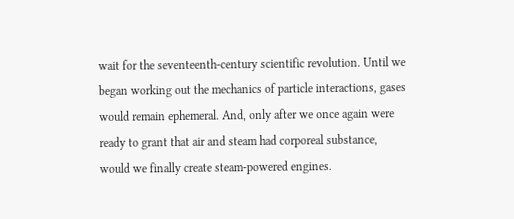wait for the seventeenth-century scientific revolution. Until we began working out the mechanics of particle interactions, gases would remain ephemeral. And, only after we once again were ready to grant that air and steam had corporeal substance, would we finally create steam-powered engines.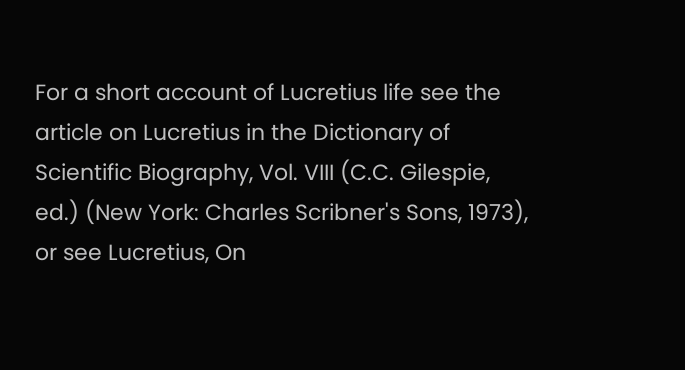For a short account of Lucretius life see the article on Lucretius in the Dictionary of Scientific Biography, Vol. VIII (C.C. Gilespie, ed.) (New York: Charles Scribner's Sons, 1973), or see Lucretius, On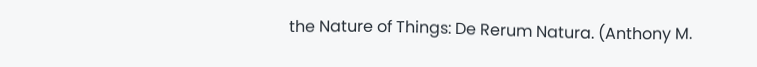the Nature of Things: De Rerum Natura. (Anthony M.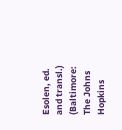Esolen, ed. and transl.) (Baltimore: The Johns Hopkins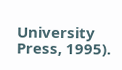University Press, 1995).